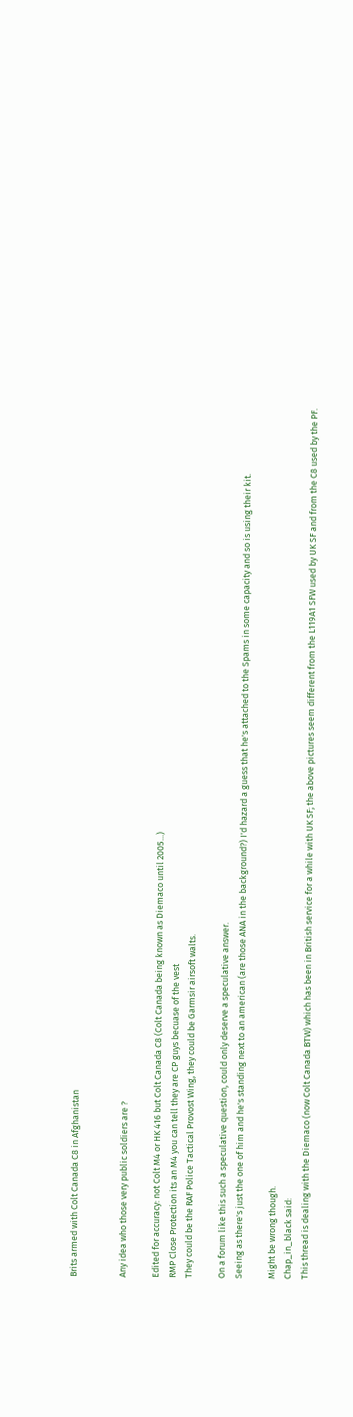Brits armed with Colt Canada C8 in Afghanistan


Any idea who those very public soldiers are ?

Edited for accuracy: not Colt M4 or HK 416 but Colt Canada C8 (Colt Canada being known as Diemaco until 2005...)
RMP Close Protection its an M4 you can tell they are CP guys becuase of the vest
They could be the RAF Police Tactical Provost Wing, they could be Garmsir airsoft walts.

On a forum like this such a speculative question, could only deserve a speculative answer.
Seeing as there's just the one of him and he's standing next to an american (are those ANA in the background?) I'd hazard a guess that he's attached to the Spams in some capacity and so is using their kit.

Might be wrong though.
Chap_in_black said:
This thread is dealing with the Diemaco (now Colt Canada BTW) which has been in British service for a while with UK SF; the above pictures seem different from the L119A1 SFW used by UK SF and from the C8 used by the PF.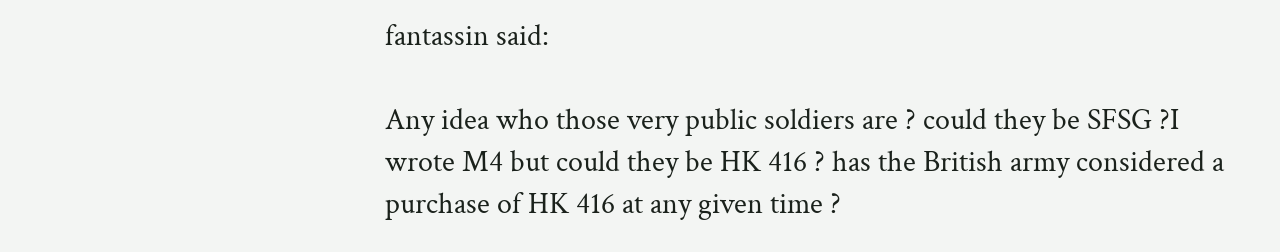fantassin said:

Any idea who those very public soldiers are ? could they be SFSG ?I wrote M4 but could they be HK 416 ? has the British army considered a purchase of HK 416 at any given time ?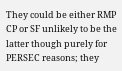They could be either RMP CP or SF unlikely to be the latter though purely for PERSEC reasons; they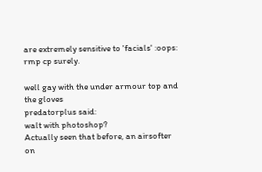are extremely sensitive to 'facials' :oops:
rmp cp surely.

well gay with the under armour top and the gloves
predatorplus said:
walt with photoshop?
Actually seen that before, an airsofter on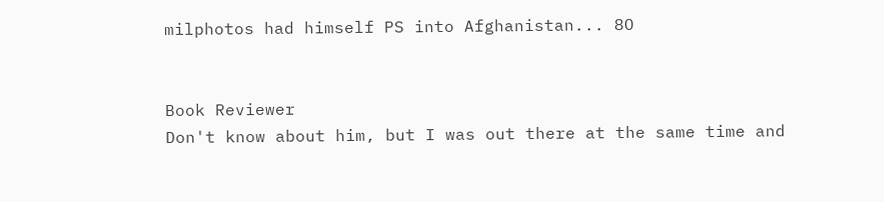milphotos had himself PS into Afghanistan... 8O


Book Reviewer
Don't know about him, but I was out there at the same time and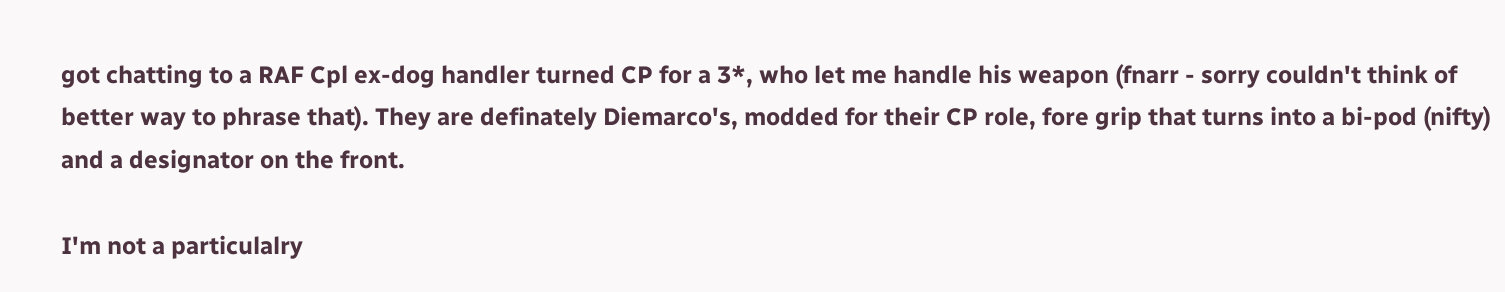got chatting to a RAF Cpl ex-dog handler turned CP for a 3*, who let me handle his weapon (fnarr - sorry couldn't think of better way to phrase that). They are definately Diemarco's, modded for their CP role, fore grip that turns into a bi-pod (nifty) and a designator on the front.

I'm not a particulalry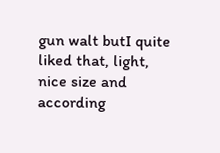gun walt butI quite liked that, light, nice size and according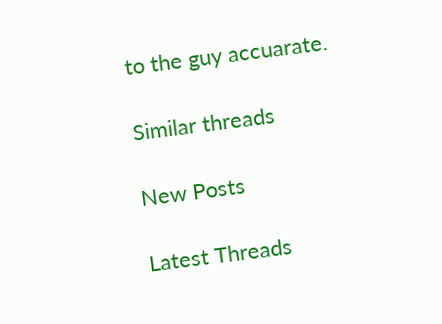to the guy accuarate.

Similar threads

New Posts

Latest Threads